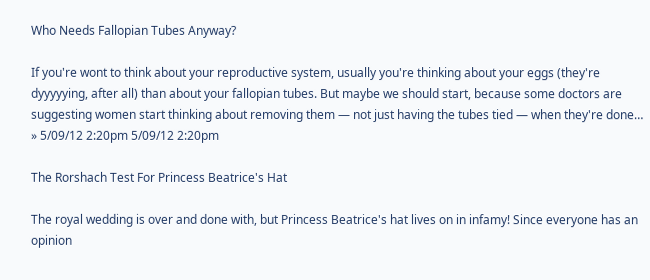Who Needs Fallopian Tubes Anyway?

If you're wont to think about your reproductive system, usually you're thinking about your eggs (they're dyyyyying, after all) than about your fallopian tubes. But maybe we should start, because some doctors are suggesting women start thinking about removing them — not just having the tubes tied — when they're done… » 5/09/12 2:20pm 5/09/12 2:20pm

The Rorshach Test For Princess Beatrice's Hat

The royal wedding is over and done with, but Princess Beatrice's hat lives on in infamy! Since everyone has an opinion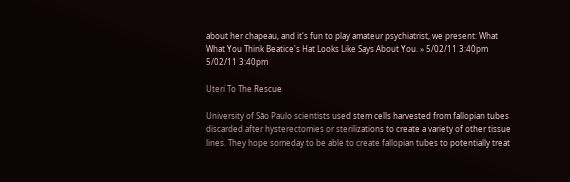about her chapeau, and it's fun to play amateur psychiatrist, we present: What What You Think Beatice's Hat Looks Like Says About You. » 5/02/11 3:40pm 5/02/11 3:40pm

Uteri To The Rescue

University of São Paulo scientists used stem cells harvested from fallopian tubes discarded after hysterectomies or sterilizations to create a variety of other tissue lines. They hope someday to be able to create fallopian tubes to potentially treat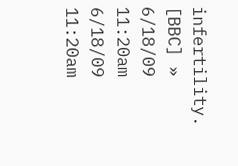infertility. [BBC] » 6/18/09 11:20am 6/18/09 11:20am